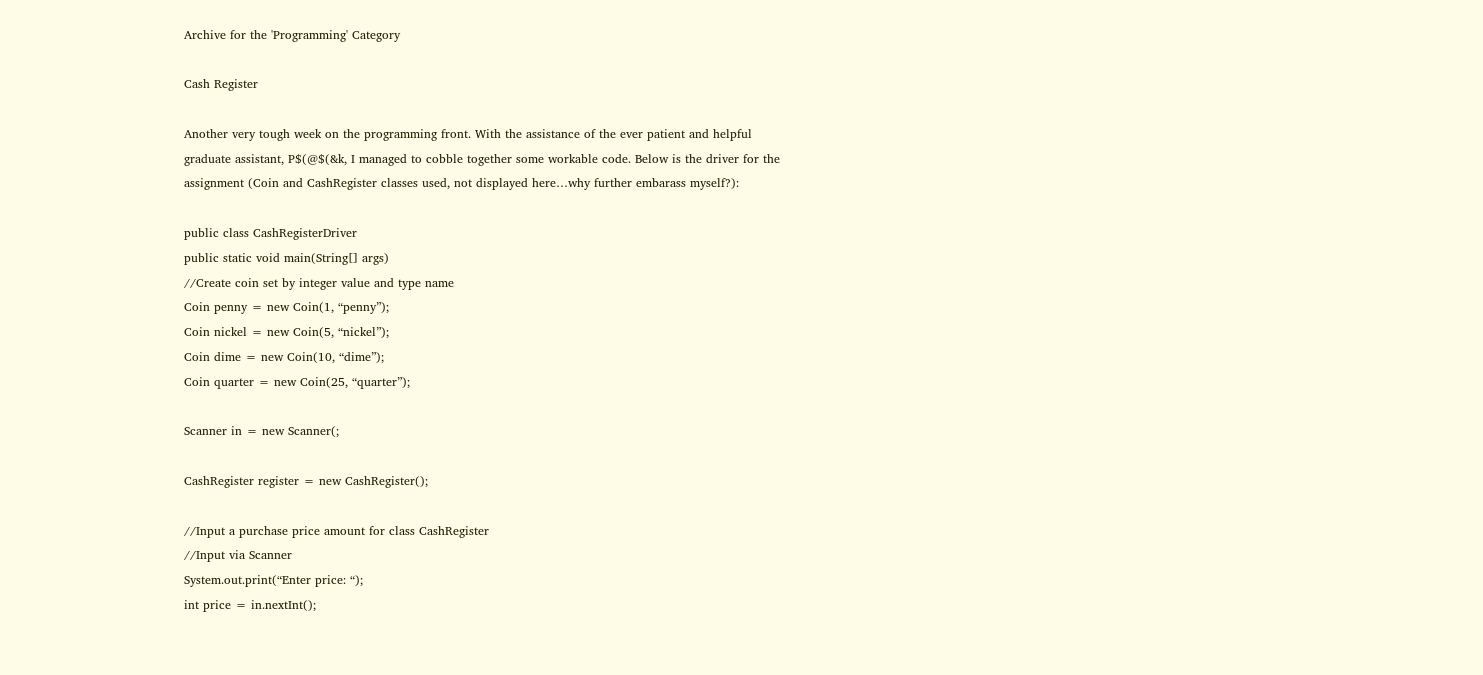Archive for the 'Programming' Category

Cash Register

Another very tough week on the programming front. With the assistance of the ever patient and helpful graduate assistant, P$(@$(&k, I managed to cobble together some workable code. Below is the driver for the assignment (Coin and CashRegister classes used, not displayed here…why further embarass myself?):

public class CashRegisterDriver
public static void main(String[] args)
//Create coin set by integer value and type name
Coin penny = new Coin(1, “penny”);
Coin nickel = new Coin(5, “nickel”);
Coin dime = new Coin(10, “dime”);
Coin quarter = new Coin(25, “quarter”);

Scanner in = new Scanner(;

CashRegister register = new CashRegister();

//Input a purchase price amount for class CashRegister
//Input via Scanner
System.out.print(“Enter price: “);
int price = in.nextInt();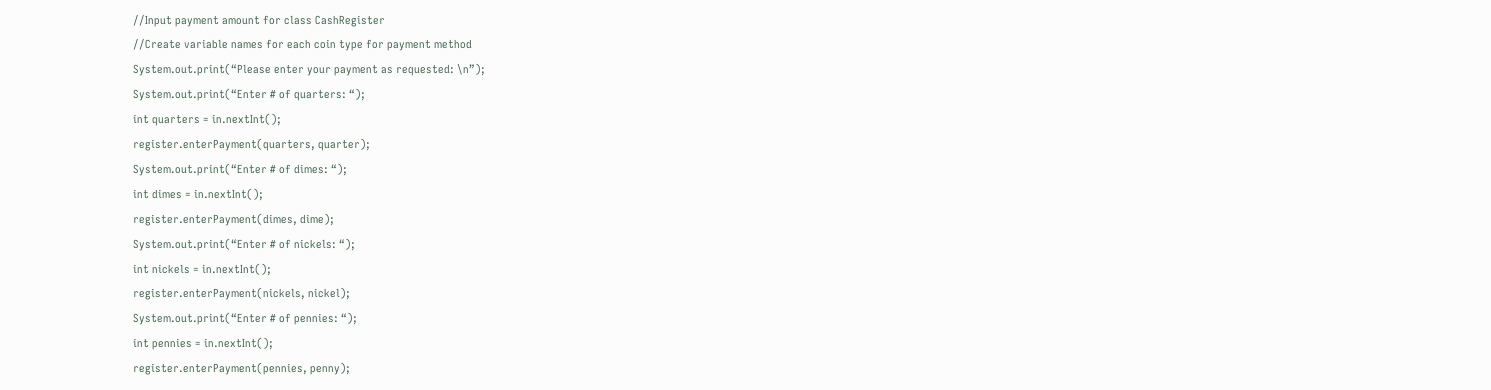//Input payment amount for class CashRegister
//Create variable names for each coin type for payment method
System.out.print(“Please enter your payment as requested: \n”);
System.out.print(“Enter # of quarters: “);
int quarters = in.nextInt();
register.enterPayment(quarters, quarter);
System.out.print(“Enter # of dimes: “);
int dimes = in.nextInt();
register.enterPayment(dimes, dime);
System.out.print(“Enter # of nickels: “);
int nickels = in.nextInt();
register.enterPayment(nickels, nickel);
System.out.print(“Enter # of pennies: “);
int pennies = in.nextInt();
register.enterPayment(pennies, penny);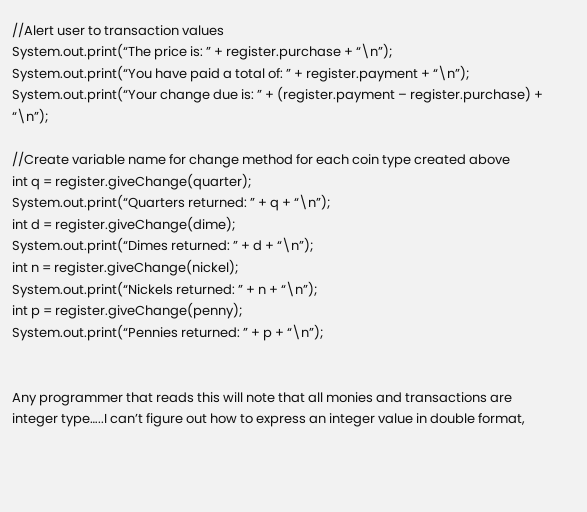//Alert user to transaction values
System.out.print(“The price is: ” + register.purchase + “\n”);
System.out.print(“You have paid a total of: ” + register.payment + “\n”);
System.out.print(“Your change due is: ” + (register.payment – register.purchase) + “\n”);

//Create variable name for change method for each coin type created above
int q = register.giveChange(quarter);
System.out.print(“Quarters returned: ” + q + “\n”);
int d = register.giveChange(dime);
System.out.print(“Dimes returned: ” + d + “\n”);
int n = register.giveChange(nickel);
System.out.print(“Nickels returned: ” + n + “\n”);
int p = register.giveChange(penny);
System.out.print(“Pennies returned: ” + p + “\n”);


Any programmer that reads this will note that all monies and transactions are integer type…..I can’t figure out how to express an integer value in double format,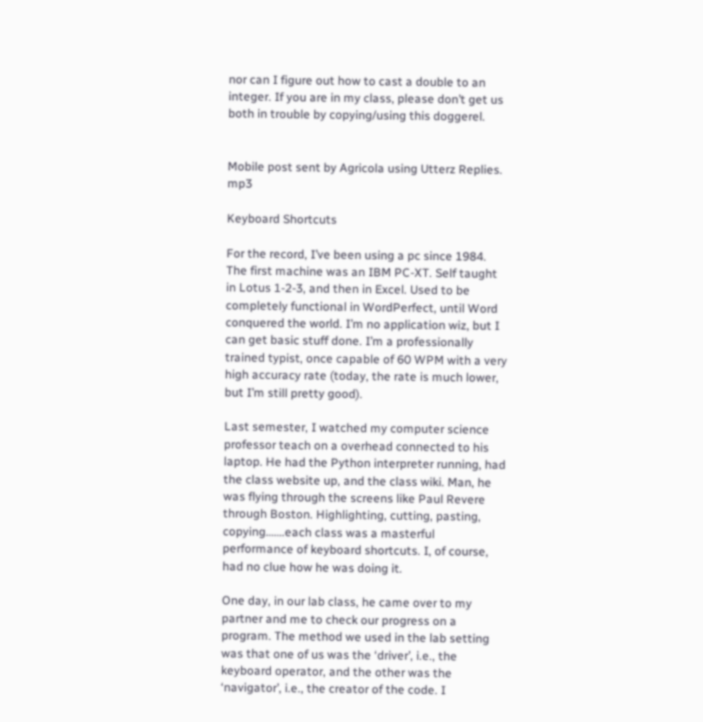nor can I figure out how to cast a double to an integer. If you are in my class, please don’t get us both in trouble by copying/using this doggerel.


Mobile post sent by Agricola using Utterz Replies.  mp3

Keyboard Shortcuts

For the record, I’ve been using a pc since 1984. The first machine was an IBM PC-XT. Self taught in Lotus 1-2-3, and then in Excel. Used to be completely functional in WordPerfect, until Word conquered the world. I’m no application wiz, but I can get basic stuff done. I’m a professionally trained typist, once capable of 60 WPM with a very high accuracy rate (today, the rate is much lower, but I’m still pretty good).

Last semester, I watched my computer science professor teach on a overhead connected to his laptop. He had the Python interpreter running, had the class website up, and the class wiki. Man, he was flying through the screens like Paul Revere through Boston. Highlighting, cutting, pasting, copying…….each class was a masterful performance of keyboard shortcuts. I, of course, had no clue how he was doing it.

One day, in our lab class, he came over to my partner and me to check our progress on a program. The method we used in the lab setting was that one of us was the ‘driver’, i.e., the keyboard operator, and the other was the ‘navigator’, i.e., the creator of the code. I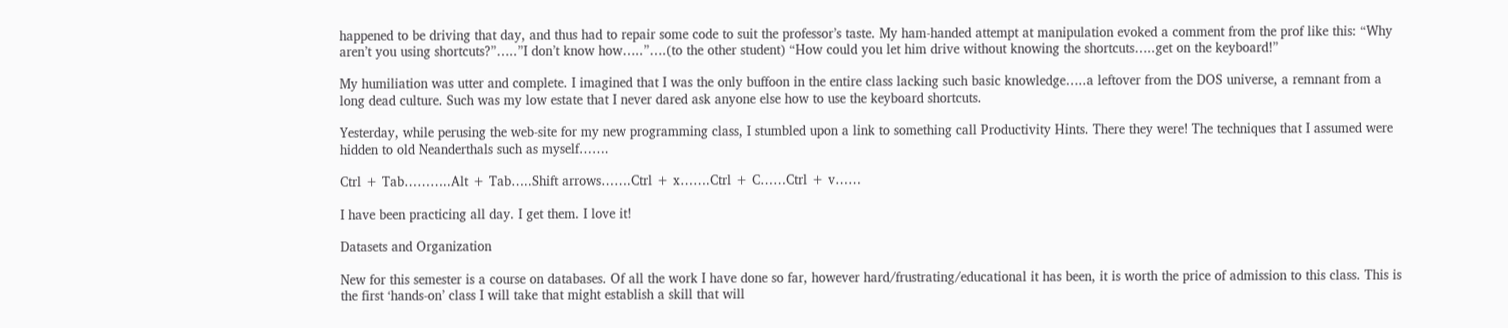happened to be driving that day, and thus had to repair some code to suit the professor’s taste. My ham-handed attempt at manipulation evoked a comment from the prof like this: “Why aren’t you using shortcuts?”…..”I don’t know how…..”….(to the other student) “How could you let him drive without knowing the shortcuts…..get on the keyboard!”

My humiliation was utter and complete. I imagined that I was the only buffoon in the entire class lacking such basic knowledge…..a leftover from the DOS universe, a remnant from a long dead culture. Such was my low estate that I never dared ask anyone else how to use the keyboard shortcuts.

Yesterday, while perusing the web-site for my new programming class, I stumbled upon a link to something call Productivity Hints. There they were! The techniques that I assumed were hidden to old Neanderthals such as myself…….

Ctrl + Tab………..Alt + Tab…..Shift arrows…….Ctrl + x…….Ctrl + C……Ctrl + v……

I have been practicing all day. I get them. I love it!

Datasets and Organization

New for this semester is a course on databases. Of all the work I have done so far, however hard/frustrating/educational it has been, it is worth the price of admission to this class. This is the first ‘hands-on’ class I will take that might establish a skill that will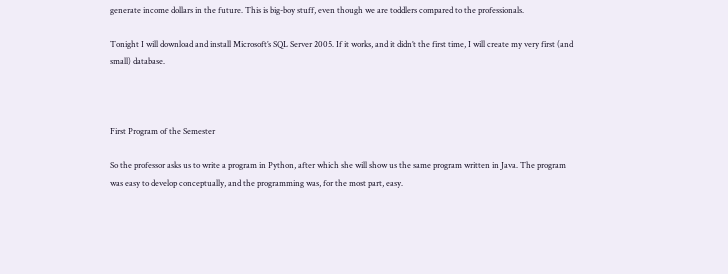generate income dollars in the future. This is big-boy stuff, even though we are toddlers compared to the professionals.

Tonight I will download and install Microsoft’s SQL Server 2005. If it works, and it didn’t the first time, I will create my very first (and small) database.



First Program of the Semester

So the professor asks us to write a program in Python, after which she will show us the same program written in Java. The program was easy to develop conceptually, and the programming was, for the most part, easy.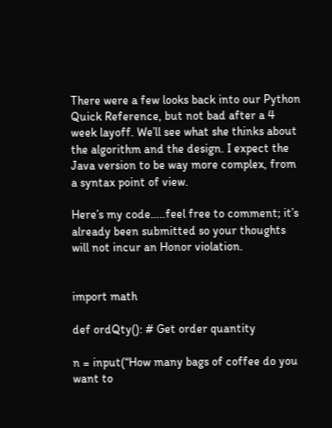There were a few looks back into our Python Quick Reference, but not bad after a 4 week layoff. We’ll see what she thinks about the algorithm and the design. I expect the Java version to be way more complex, from a syntax point of view.

Here’s my code…..feel free to comment; it’s already been submitted so your thoughts will not incur an Honor violation.


import math

def ordQty(): # Get order quantity

n = input(“How many bags of coffee do you want to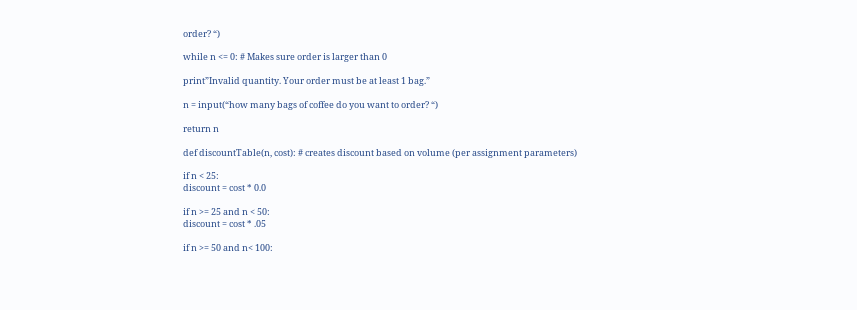order? “)

while n <= 0: # Makes sure order is larger than 0

print”Invalid quantity. Your order must be at least 1 bag.”

n = input(“how many bags of coffee do you want to order? “)

return n

def discountTable(n, cost): # creates discount based on volume (per assignment parameters)

if n < 25:
discount = cost * 0.0

if n >= 25 and n < 50:
discount = cost * .05

if n >= 50 and n< 100: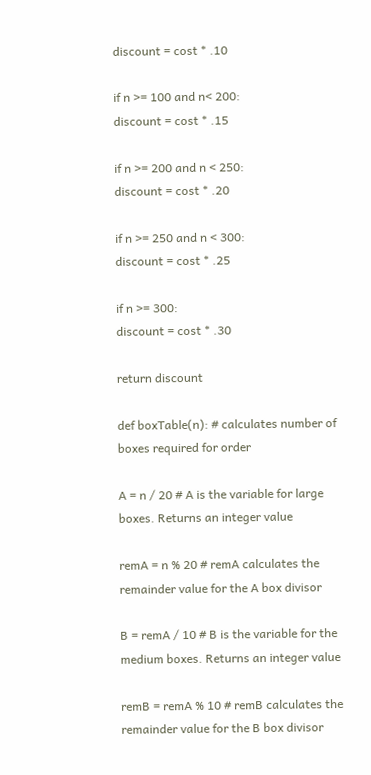discount = cost * .10

if n >= 100 and n< 200:
discount = cost * .15

if n >= 200 and n < 250:
discount = cost * .20

if n >= 250 and n < 300:
discount = cost * .25

if n >= 300:
discount = cost * .30

return discount

def boxTable(n): # calculates number of boxes required for order

A = n / 20 # A is the variable for large boxes. Returns an integer value

remA = n % 20 # remA calculates the remainder value for the A box divisor

B = remA / 10 # B is the variable for the medium boxes. Returns an integer value

remB = remA % 10 # remB calculates the remainder value for the B box divisor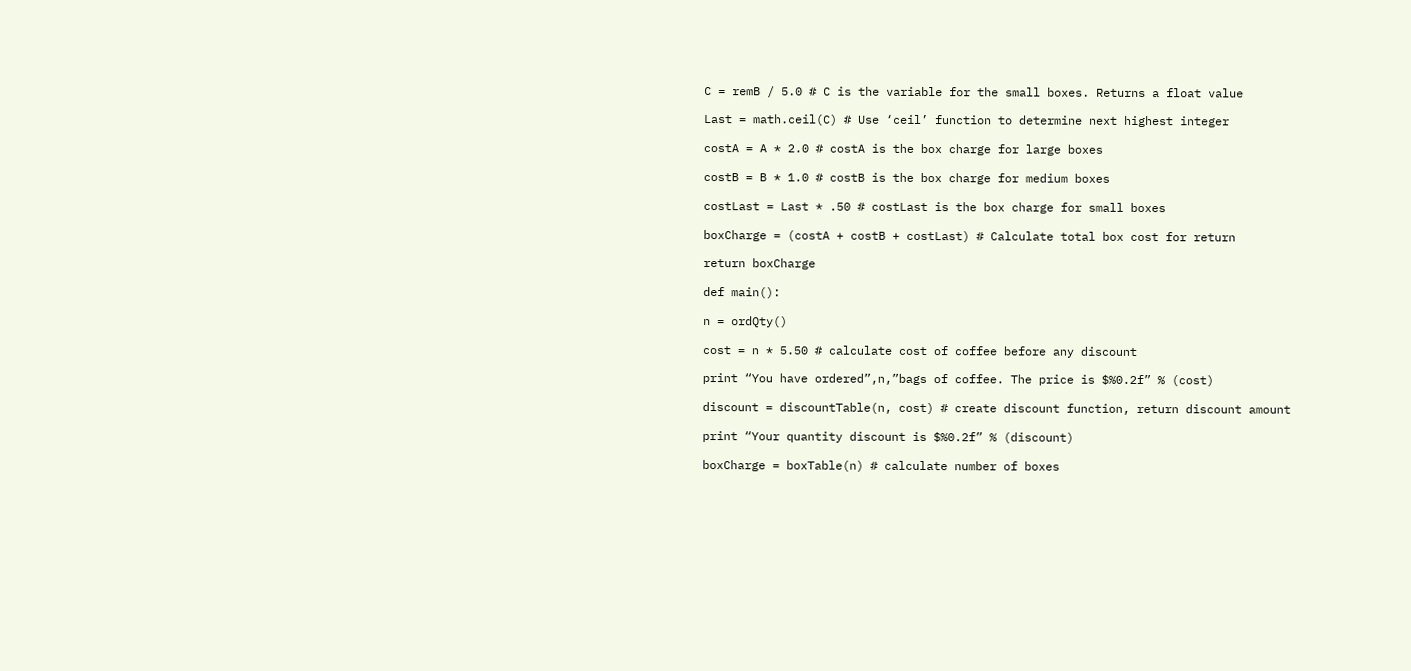C = remB / 5.0 # C is the variable for the small boxes. Returns a float value

Last = math.ceil(C) # Use ‘ceil’ function to determine next highest integer

costA = A * 2.0 # costA is the box charge for large boxes

costB = B * 1.0 # costB is the box charge for medium boxes

costLast = Last * .50 # costLast is the box charge for small boxes

boxCharge = (costA + costB + costLast) # Calculate total box cost for return

return boxCharge

def main():

n = ordQty()

cost = n * 5.50 # calculate cost of coffee before any discount

print “You have ordered”,n,”bags of coffee. The price is $%0.2f” % (cost)

discount = discountTable(n, cost) # create discount function, return discount amount

print “Your quantity discount is $%0.2f” % (discount)

boxCharge = boxTable(n) # calculate number of boxes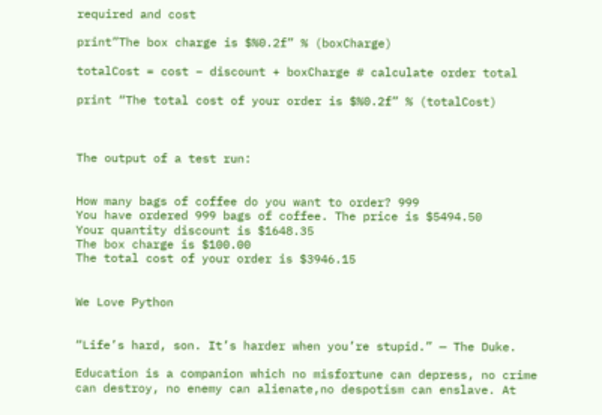required and cost

print”The box charge is $%0.2f” % (boxCharge)

totalCost = cost – discount + boxCharge # calculate order total

print “The total cost of your order is $%0.2f” % (totalCost)



The output of a test run:


How many bags of coffee do you want to order? 999
You have ordered 999 bags of coffee. The price is $5494.50
Your quantity discount is $1648.35
The box charge is $100.00
The total cost of your order is $3946.15


We Love Python


“Life’s hard, son. It’s harder when you’re stupid.” — The Duke.

Education is a companion which no misfortune can depress, no crime can destroy, no enemy can alienate,no despotism can enslave. At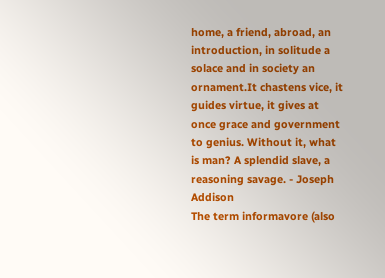home, a friend, abroad, an introduction, in solitude a solace and in society an ornament.It chastens vice, it guides virtue, it gives at once grace and government to genius. Without it, what is man? A splendid slave, a reasoning savage. - Joseph Addison
The term informavore (also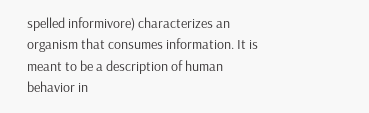spelled informivore) characterizes an organism that consumes information. It is meant to be a description of human behavior in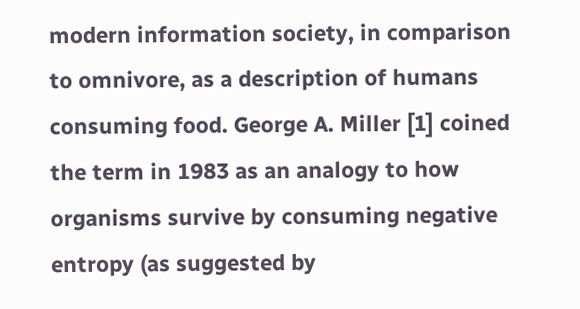modern information society, in comparison to omnivore, as a description of humans consuming food. George A. Miller [1] coined the term in 1983 as an analogy to how organisms survive by consuming negative entropy (as suggested by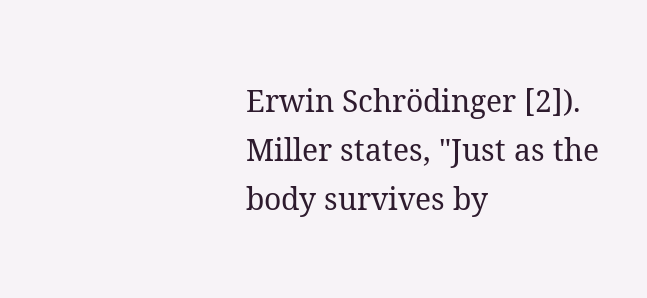Erwin Schrödinger [2]). Miller states, "Just as the body survives by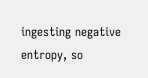ingesting negative entropy, so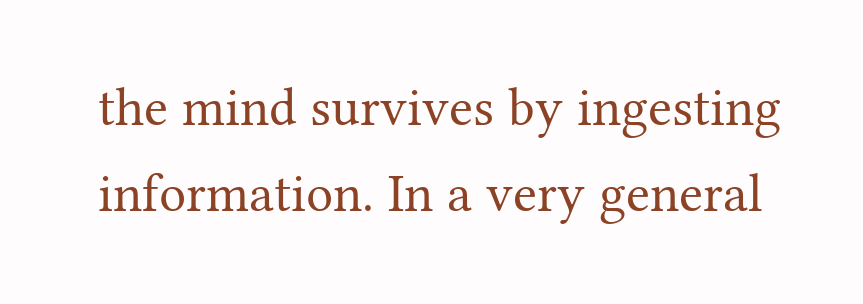the mind survives by ingesting information. In a very general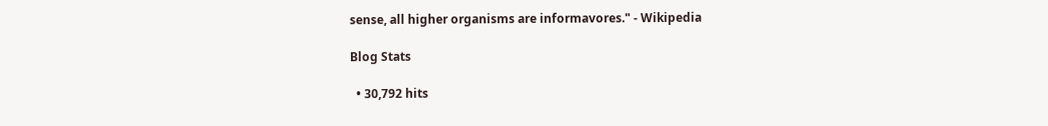sense, all higher organisms are informavores." - Wikipedia

Blog Stats

  • 30,792 hits